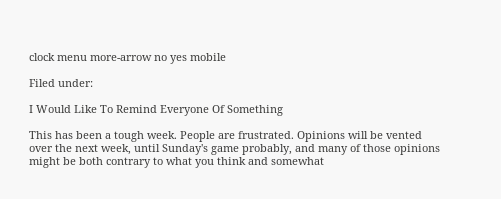clock menu more-arrow no yes mobile

Filed under:

I Would Like To Remind Everyone Of Something

This has been a tough week. People are frustrated. Opinions will be vented over the next week, until Sunday's game probably, and many of those opinions might be both contrary to what you think and somewhat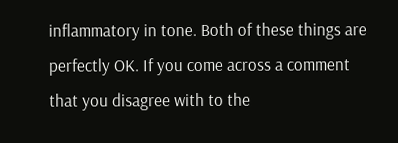inflammatory in tone. Both of these things are perfectly OK. If you come across a comment that you disagree with to the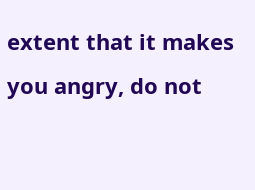extent that it makes you angry, do not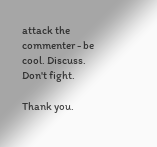attack the commenter - be cool. Discuss. Don't fight.

Thank you.